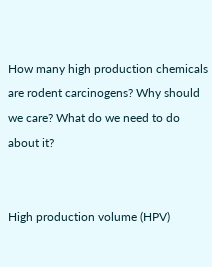How many high production chemicals are rodent carcinogens? Why should we care? What do we need to do about it?


High production volume (HPV)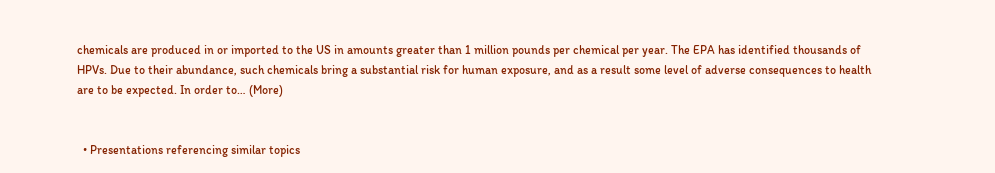chemicals are produced in or imported to the US in amounts greater than 1 million pounds per chemical per year. The EPA has identified thousands of HPVs. Due to their abundance, such chemicals bring a substantial risk for human exposure, and as a result some level of adverse consequences to health are to be expected. In order to… (More)


  • Presentations referencing similar topics